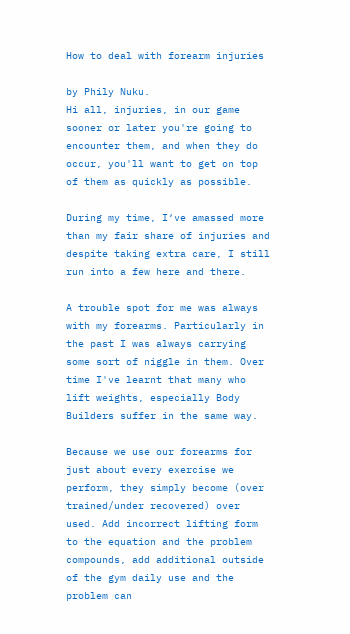How to deal with forearm injuries

by Phily Nuku.
Hi all, injuries, in our game sooner or later you're going to encounter them, and when they do occur, you'll want to get on top of them as quickly as possible.

During my time, I‘ve amassed more than my fair share of injuries and despite taking extra care, I still run into a few here and there.

A trouble spot for me was always with my forearms. Particularly in the past I was always carrying some sort of niggle in them. Over time I've learnt that many who lift weights, especially Body Builders suffer in the same way.

Because we use our forearms for just about every exercise we perform, they simply become (over trained/under recovered) over used. Add incorrect lifting form to the equation and the problem compounds, add additional outside of the gym daily use and the problem can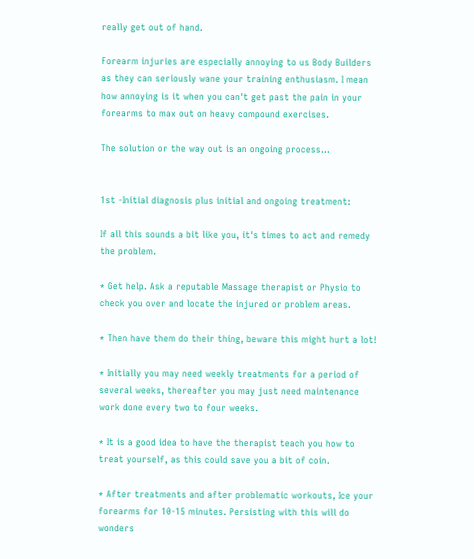really get out of hand.

Forearm injuries are especially annoying to us Body Builders as they can seriously wane your training enthusiasm. I mean how annoying is it when you can't get past the pain in your forearms to max out on heavy compound exercises.

The solution or the way out is an ongoing process...


1st -Initial diagnosis plus initial and ongoing treatment:

If all this sounds a bit like you, it's times to act and remedy the problem.

* Get help. Ask a reputable Massage therapist or Physio to check you over and locate the injured or problem areas.

* Then have them do their thing, beware this might hurt a lot!

* Initially you may need weekly treatments for a period of several weeks, thereafter you may just need maintenance work done every two to four weeks.

* It is a good idea to have the therapist teach you how to treat yourself, as this could save you a bit of coin.

* After treatments and after problematic workouts, Ice your forearms for 10-15 minutes. Persisting with this will do wonders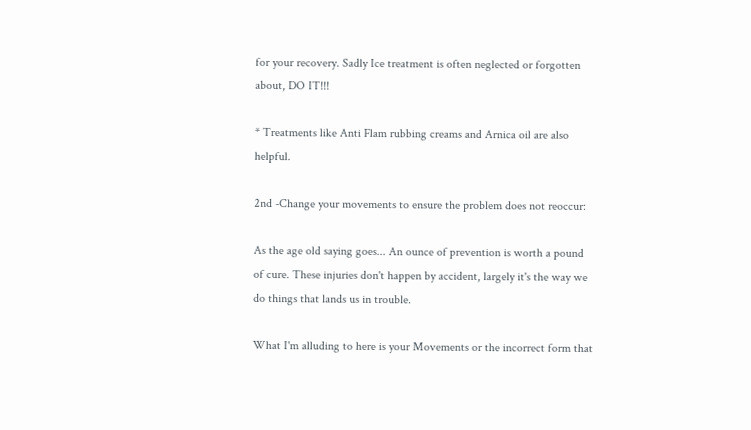for your recovery. Sadly Ice treatment is often neglected or forgotten about, DO IT!!!

* Treatments like Anti Flam rubbing creams and Arnica oil are also helpful.

2nd -Change your movements to ensure the problem does not reoccur:

As the age old saying goes... An ounce of prevention is worth a pound of cure. These injuries don't happen by accident, largely it's the way we do things that lands us in trouble.

What I'm alluding to here is your Movements or the incorrect form that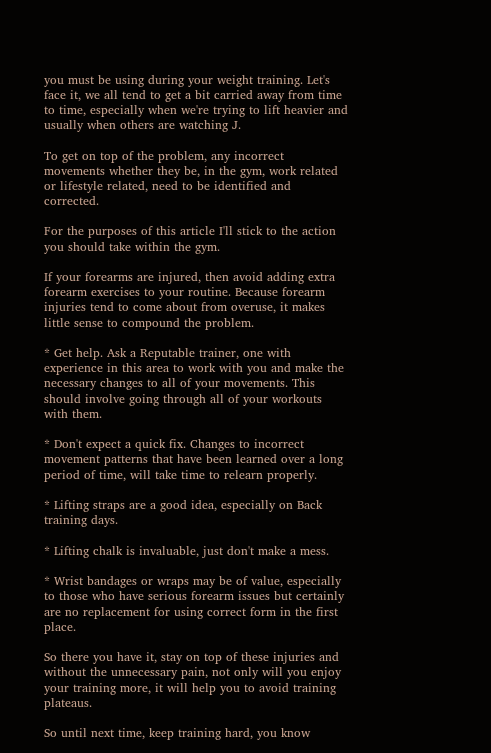you must be using during your weight training. Let's face it, we all tend to get a bit carried away from time to time, especially when we're trying to lift heavier and usually when others are watching J.

To get on top of the problem, any incorrect movements whether they be, in the gym, work related or lifestyle related, need to be identified and corrected.

For the purposes of this article I'll stick to the action you should take within the gym.

If your forearms are injured, then avoid adding extra forearm exercises to your routine. Because forearm injuries tend to come about from overuse, it makes little sense to compound the problem.

* Get help. Ask a Reputable trainer, one with experience in this area to work with you and make the necessary changes to all of your movements. This should involve going through all of your workouts with them.

* Don't expect a quick fix. Changes to incorrect movement patterns that have been learned over a long period of time, will take time to relearn properly.

* Lifting straps are a good idea, especially on Back training days.

* Lifting chalk is invaluable, just don't make a mess.

* Wrist bandages or wraps may be of value, especially to those who have serious forearm issues but certainly are no replacement for using correct form in the first place.

So there you have it, stay on top of these injuries and without the unnecessary pain, not only will you enjoy your training more, it will help you to avoid training plateaus.

So until next time, keep training hard, you know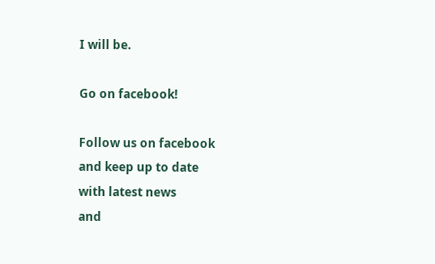I will be.

Go on facebook!

Follow us on facebook
and keep up to date
with latest news
and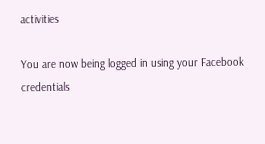activities

You are now being logged in using your Facebook credentials